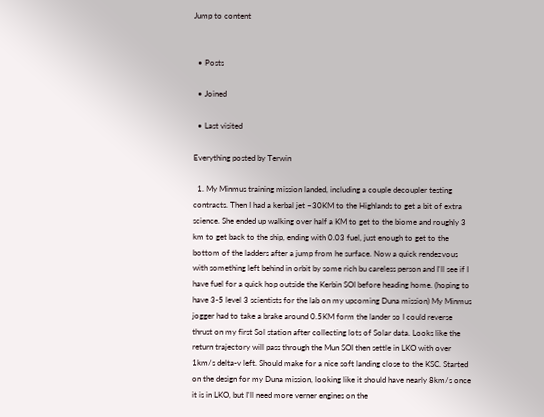Jump to content


  • Posts

  • Joined

  • Last visited

Everything posted by Terwin

  1. My Minmus training mission landed, including a couple decoupler testing contracts. Then I had a kerbal jet ~30KM to the Highlands to get a bit of extra science. She ended up walking over half a KM to get to the biome and roughly 3 km to get back to the ship, ending with 0.03 fuel, just enough to get to the bottom of the ladders after a jump from he surface. Now a quick rendezvous with something left behind in orbit by some rich bu careless person and I'll see if I have fuel for a quick hop outside the Kerbin SOI before heading home. (hoping to have 3-5 level 3 scientists for the lab on my upcoming Duna mission) My Minmus jogger had to take a brake around 0.5KM form the lander so I could reverse thrust on my first Sol station after collecting lots of Solar data. Looks like the return trajectory will pass through the Mun SOI then settle in LKO with over 1km/s delta-v left. Should make for a nice soft landing close to the KSC. Started on the design for my Duna mission, looking like it should have nearly 8km/s once it is in LKO, but I'll need more verner engines on the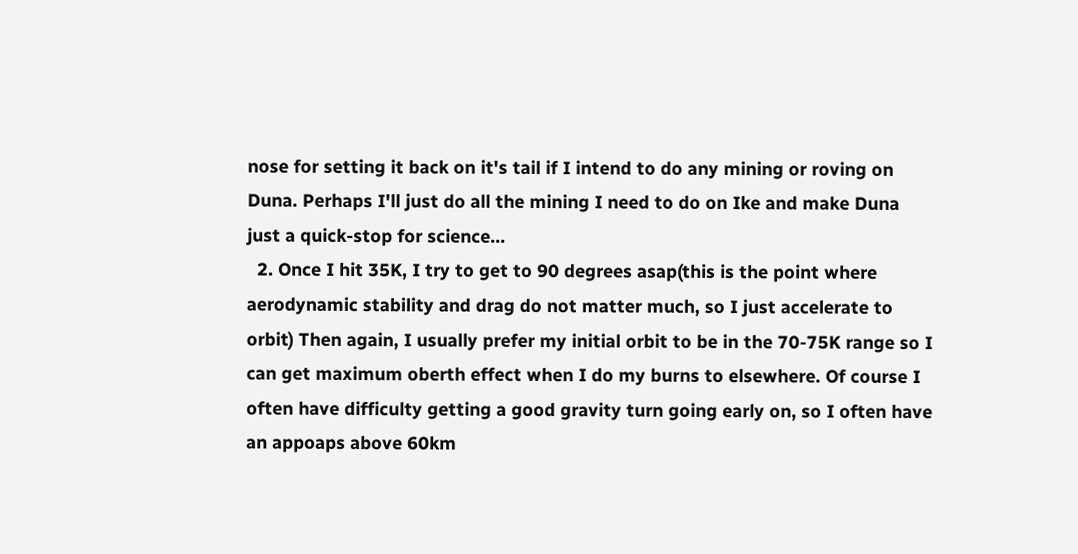nose for setting it back on it's tail if I intend to do any mining or roving on Duna. Perhaps I'll just do all the mining I need to do on Ike and make Duna just a quick-stop for science...
  2. Once I hit 35K, I try to get to 90 degrees asap(this is the point where aerodynamic stability and drag do not matter much, so I just accelerate to orbit) Then again, I usually prefer my initial orbit to be in the 70-75K range so I can get maximum oberth effect when I do my burns to elsewhere. Of course I often have difficulty getting a good gravity turn going early on, so I often have an appoaps above 60km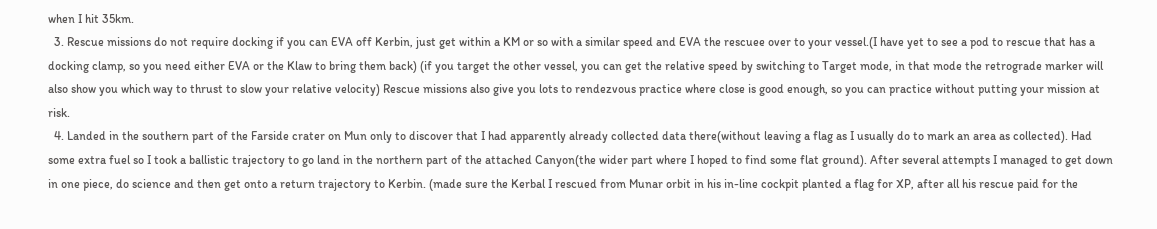when I hit 35km.
  3. Rescue missions do not require docking if you can EVA off Kerbin, just get within a KM or so with a similar speed and EVA the rescuee over to your vessel.(I have yet to see a pod to rescue that has a docking clamp, so you need either EVA or the Klaw to bring them back) (if you target the other vessel, you can get the relative speed by switching to Target mode, in that mode the retrograde marker will also show you which way to thrust to slow your relative velocity) Rescue missions also give you lots to rendezvous practice where close is good enough, so you can practice without putting your mission at risk.
  4. Landed in the southern part of the Farside crater on Mun only to discover that I had apparently already collected data there(without leaving a flag as I usually do to mark an area as collected). Had some extra fuel so I took a ballistic trajectory to go land in the northern part of the attached Canyon(the wider part where I hoped to find some flat ground). After several attempts I managed to get down in one piece, do science and then get onto a return trajectory to Kerbin. (made sure the Kerbal I rescued from Munar orbit in his in-line cockpit planted a flag for XP, after all his rescue paid for the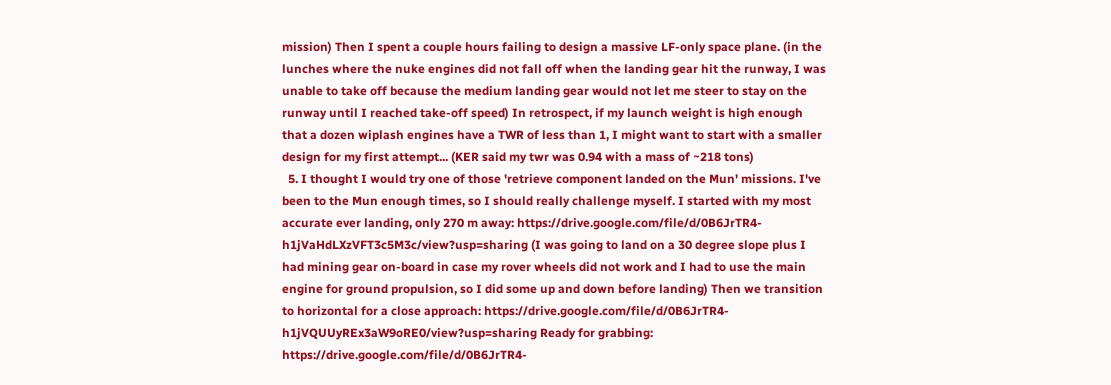mission) Then I spent a couple hours failing to design a massive LF-only space plane. (in the lunches where the nuke engines did not fall off when the landing gear hit the runway, I was unable to take off because the medium landing gear would not let me steer to stay on the runway until I reached take-off speed) In retrospect, if my launch weight is high enough that a dozen wiplash engines have a TWR of less than 1, I might want to start with a smaller design for my first attempt... (KER said my twr was 0.94 with a mass of ~218 tons)
  5. I thought I would try one of those 'retrieve component landed on the Mun' missions. I've been to the Mun enough times, so I should really challenge myself. I started with my most accurate ever landing, only 270 m away: https://drive.google.com/file/d/0B6JrTR4-h1jVaHdLXzVFT3c5M3c/view?usp=sharing (I was going to land on a 30 degree slope plus I had mining gear on-board in case my rover wheels did not work and I had to use the main engine for ground propulsion, so I did some up and down before landing) Then we transition to horizontal for a close approach: https://drive.google.com/file/d/0B6JrTR4-h1jVQUUyREx3aW9oRE0/view?usp=sharing Ready for grabbing: https://drive.google.com/file/d/0B6JrTR4-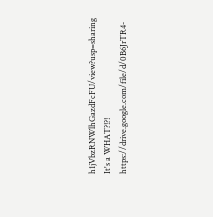h1jVbzRNWlhGazdFcFU/view?usp=sharing It's a WHAT?!?! https://drive.google.com/file/d/0B6JrTR4-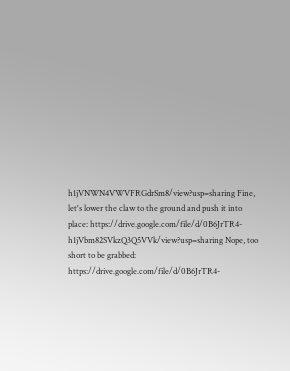h1jVNWN4VWVFRGdrSm8/view?usp=sharing Fine, let's lower the claw to the ground and push it into place: https://drive.google.com/file/d/0B6JrTR4-h1jVbm82SVkzQ3Q5VVk/view?usp=sharing Nope, too short to be grabbed: https://drive.google.com/file/d/0B6JrTR4-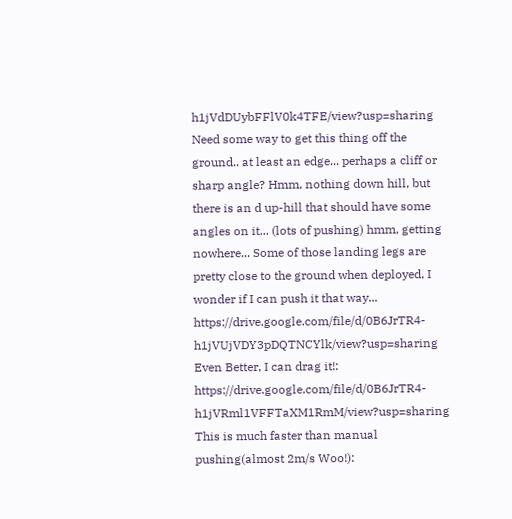h1jVdDUybFFlV0k4TFE/view?usp=sharing Need some way to get this thing off the ground.. at least an edge... perhaps a cliff or sharp angle? Hmm, nothing down hill, but there is an d up-hill that should have some angles on it... (lots of pushing) hmm, getting nowhere... Some of those landing legs are pretty close to the ground when deployed, I wonder if I can push it that way... https://drive.google.com/file/d/0B6JrTR4-h1jVUjVDY3pDQTNCYlk/view?usp=sharing Even Better, I can drag it!: https://drive.google.com/file/d/0B6JrTR4-h1jVRml1VFFTaXM1RmM/view?usp=sharing This is much faster than manual pushing(almost 2m/s Woo!):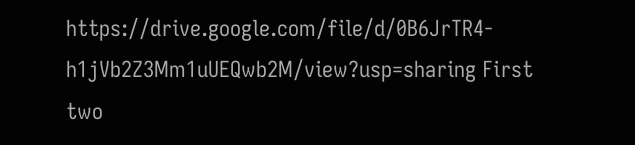https://drive.google.com/file/d/0B6JrTR4-h1jVb2Z3Mm1uUEQwb2M/view?usp=sharing First two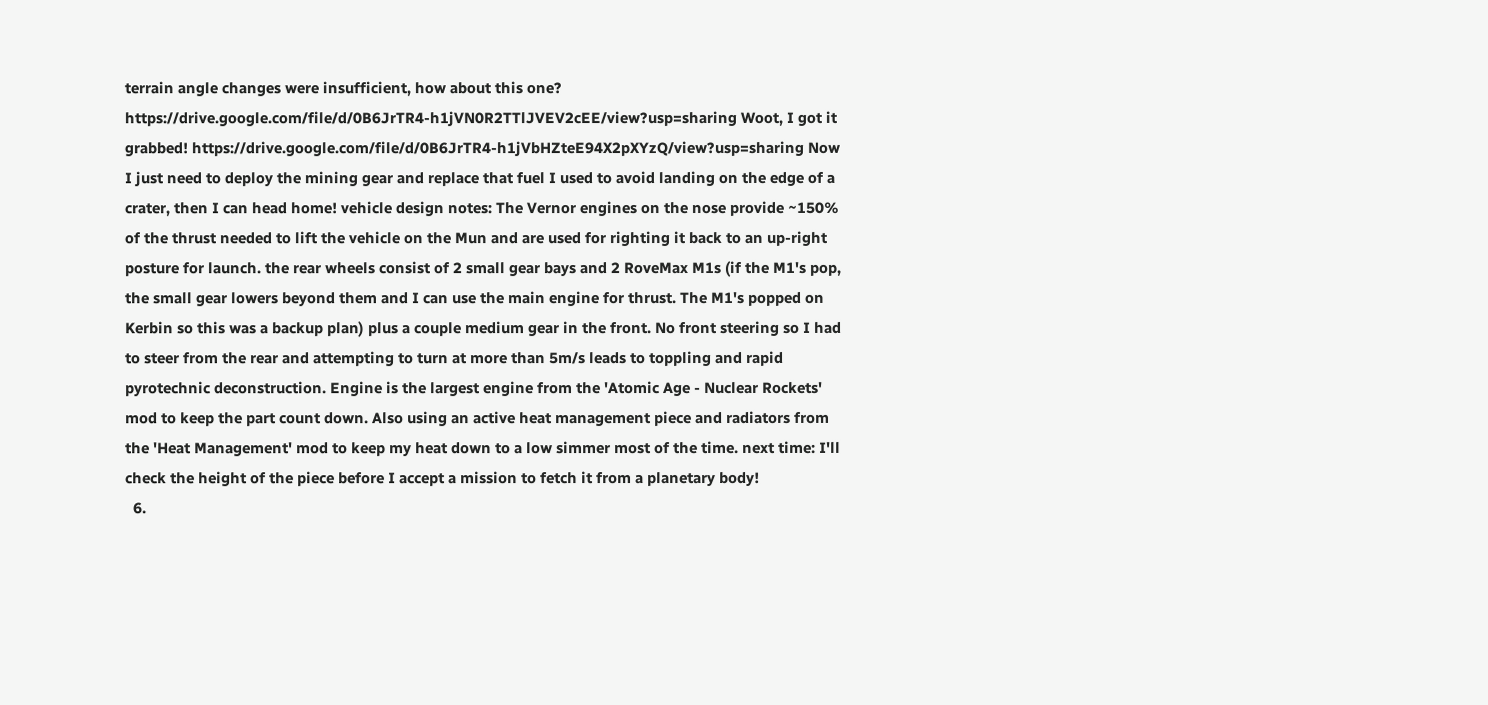terrain angle changes were insufficient, how about this one? https://drive.google.com/file/d/0B6JrTR4-h1jVN0R2TTlJVEV2cEE/view?usp=sharing Woot, I got it grabbed! https://drive.google.com/file/d/0B6JrTR4-h1jVbHZteE94X2pXYzQ/view?usp=sharing Now I just need to deploy the mining gear and replace that fuel I used to avoid landing on the edge of a crater, then I can head home! vehicle design notes: The Vernor engines on the nose provide ~150% of the thrust needed to lift the vehicle on the Mun and are used for righting it back to an up-right posture for launch. the rear wheels consist of 2 small gear bays and 2 RoveMax M1s (if the M1's pop, the small gear lowers beyond them and I can use the main engine for thrust. The M1's popped on Kerbin so this was a backup plan) plus a couple medium gear in the front. No front steering so I had to steer from the rear and attempting to turn at more than 5m/s leads to toppling and rapid pyrotechnic deconstruction. Engine is the largest engine from the 'Atomic Age - Nuclear Rockets' mod to keep the part count down. Also using an active heat management piece and radiators from the 'Heat Management' mod to keep my heat down to a low simmer most of the time. next time: I'll check the height of the piece before I accept a mission to fetch it from a planetary body!
  6.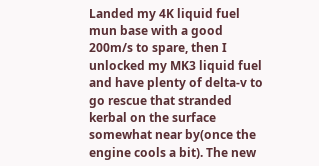Landed my 4K liquid fuel mun base with a good 200m/s to spare, then I unlocked my MK3 liquid fuel and have plenty of delta-v to go rescue that stranded kerbal on the surface somewhat near by(once the engine cools a bit). The new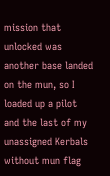mission that unlocked was another base landed on the mun, so I loaded up a pilot and the last of my unassigned Kerbals without mun flag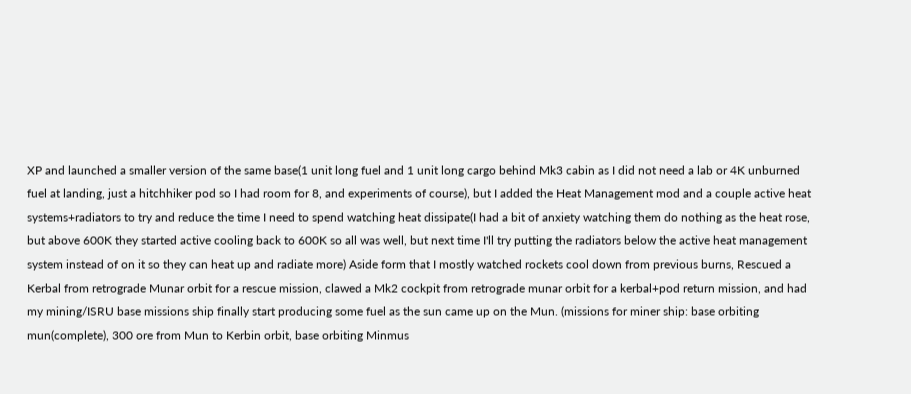XP and launched a smaller version of the same base(1 unit long fuel and 1 unit long cargo behind Mk3 cabin as I did not need a lab or 4K unburned fuel at landing, just a hitchhiker pod so I had room for 8, and experiments of course), but I added the Heat Management mod and a couple active heat systems+radiators to try and reduce the time I need to spend watching heat dissipate(I had a bit of anxiety watching them do nothing as the heat rose, but above 600K they started active cooling back to 600K so all was well, but next time I'll try putting the radiators below the active heat management system instead of on it so they can heat up and radiate more) Aside form that I mostly watched rockets cool down from previous burns, Rescued a Kerbal from retrograde Munar orbit for a rescue mission, clawed a Mk2 cockpit from retrograde munar orbit for a kerbal+pod return mission, and had my mining/ISRU base missions ship finally start producing some fuel as the sun came up on the Mun. (missions for miner ship: base orbiting mun(complete), 300 ore from Mun to Kerbin orbit, base orbiting Minmus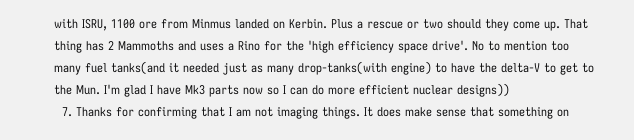with ISRU, 1100 ore from Minmus landed on Kerbin. Plus a rescue or two should they come up. That thing has 2 Mammoths and uses a Rino for the 'high efficiency space drive'. No to mention too many fuel tanks(and it needed just as many drop-tanks(with engine) to have the delta-V to get to the Mun. I'm glad I have Mk3 parts now so I can do more efficient nuclear designs))
  7. Thanks for confirming that I am not imaging things. It does make sense that something on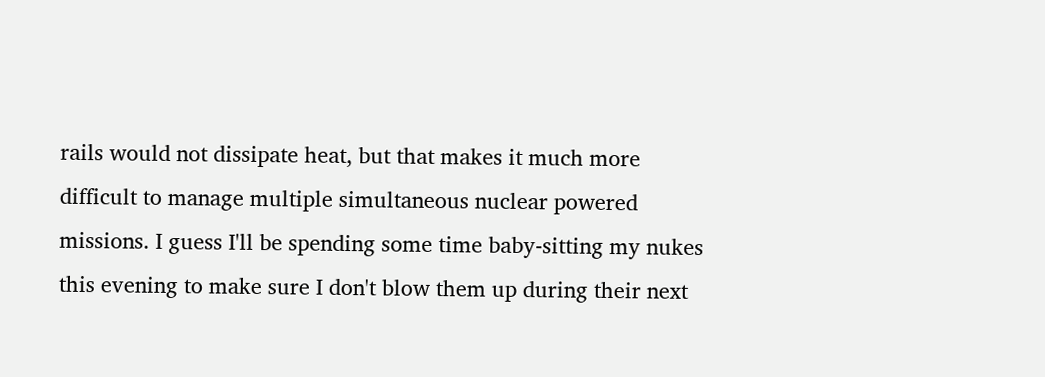rails would not dissipate heat, but that makes it much more difficult to manage multiple simultaneous nuclear powered missions. I guess I'll be spending some time baby-sitting my nukes this evening to make sure I don't blow them up during their next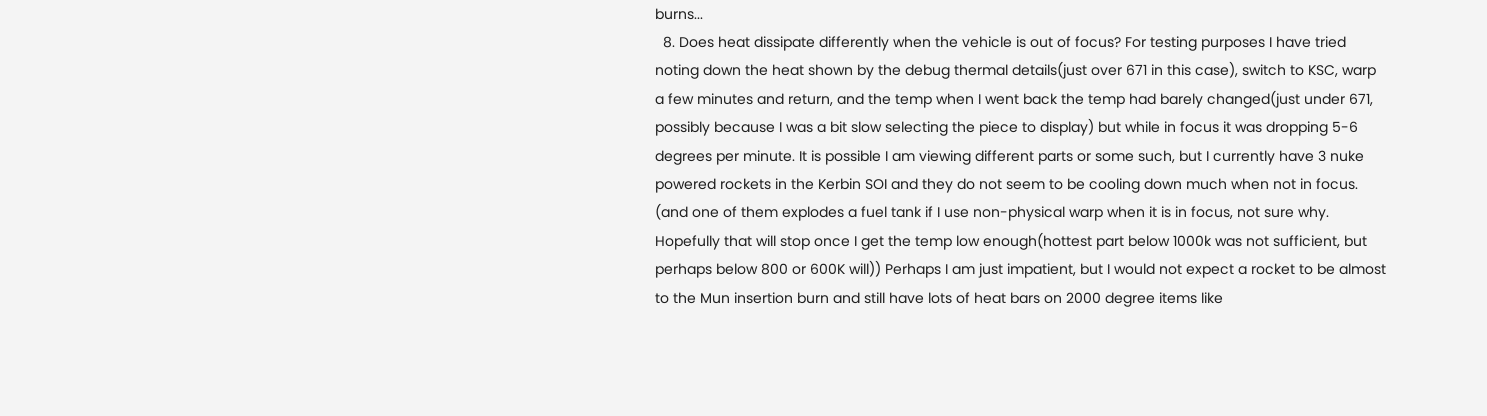burns...
  8. Does heat dissipate differently when the vehicle is out of focus? For testing purposes I have tried noting down the heat shown by the debug thermal details(just over 671 in this case), switch to KSC, warp a few minutes and return, and the temp when I went back the temp had barely changed(just under 671, possibly because I was a bit slow selecting the piece to display) but while in focus it was dropping 5-6 degrees per minute. It is possible I am viewing different parts or some such, but I currently have 3 nuke powered rockets in the Kerbin SOI and they do not seem to be cooling down much when not in focus. (and one of them explodes a fuel tank if I use non-physical warp when it is in focus, not sure why. Hopefully that will stop once I get the temp low enough(hottest part below 1000k was not sufficient, but perhaps below 800 or 600K will)) Perhaps I am just impatient, but I would not expect a rocket to be almost to the Mun insertion burn and still have lots of heat bars on 2000 degree items like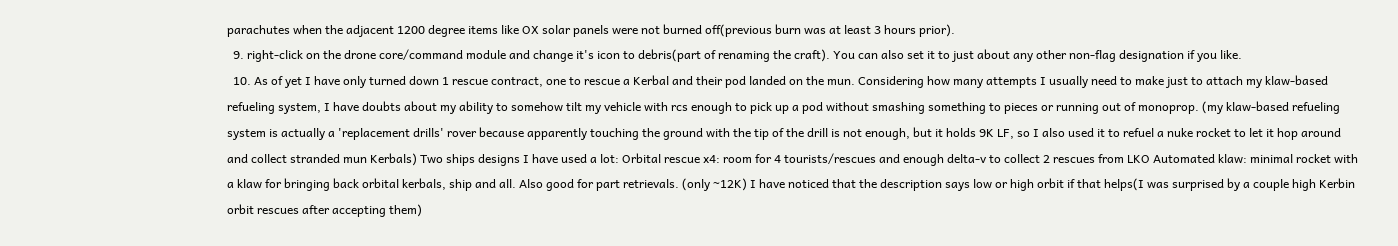parachutes when the adjacent 1200 degree items like OX solar panels were not burned off(previous burn was at least 3 hours prior).
  9. right-click on the drone core/command module and change it's icon to debris(part of renaming the craft). You can also set it to just about any other non-flag designation if you like.
  10. As of yet I have only turned down 1 rescue contract, one to rescue a Kerbal and their pod landed on the mun. Considering how many attempts I usually need to make just to attach my klaw-based refueling system, I have doubts about my ability to somehow tilt my vehicle with rcs enough to pick up a pod without smashing something to pieces or running out of monoprop. (my klaw-based refueling system is actually a 'replacement drills' rover because apparently touching the ground with the tip of the drill is not enough, but it holds 9K LF, so I also used it to refuel a nuke rocket to let it hop around and collect stranded mun Kerbals) Two ships designs I have used a lot: Orbital rescue x4: room for 4 tourists/rescues and enough delta-v to collect 2 rescues from LKO Automated klaw: minimal rocket with a klaw for bringing back orbital kerbals, ship and all. Also good for part retrievals. (only ~12K) I have noticed that the description says low or high orbit if that helps(I was surprised by a couple high Kerbin orbit rescues after accepting them)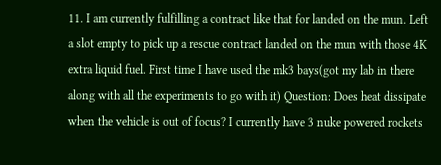11. I am currently fulfilling a contract like that for landed on the mun. Left a slot empty to pick up a rescue contract landed on the mun with those 4K extra liquid fuel. First time I have used the mk3 bays(got my lab in there along with all the experiments to go with it) Question: Does heat dissipate when the vehicle is out of focus? I currently have 3 nuke powered rockets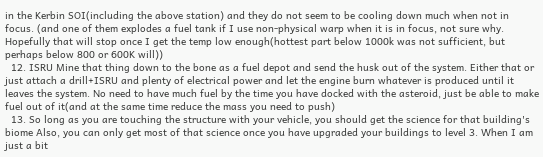in the Kerbin SOI(including the above station) and they do not seem to be cooling down much when not in focus. (and one of them explodes a fuel tank if I use non-physical warp when it is in focus, not sure why. Hopefully that will stop once I get the temp low enough(hottest part below 1000k was not sufficient, but perhaps below 800 or 600K will))
  12. ISRU Mine that thing down to the bone as a fuel depot and send the husk out of the system. Either that or just attach a drill+ISRU and plenty of electrical power and let the engine burn whatever is produced until it leaves the system. No need to have much fuel by the time you have docked with the asteroid, just be able to make fuel out of it(and at the same time reduce the mass you need to push)
  13. So long as you are touching the structure with your vehicle, you should get the science for that building's biome Also, you can only get most of that science once you have upgraded your buildings to level 3. When I am just a bit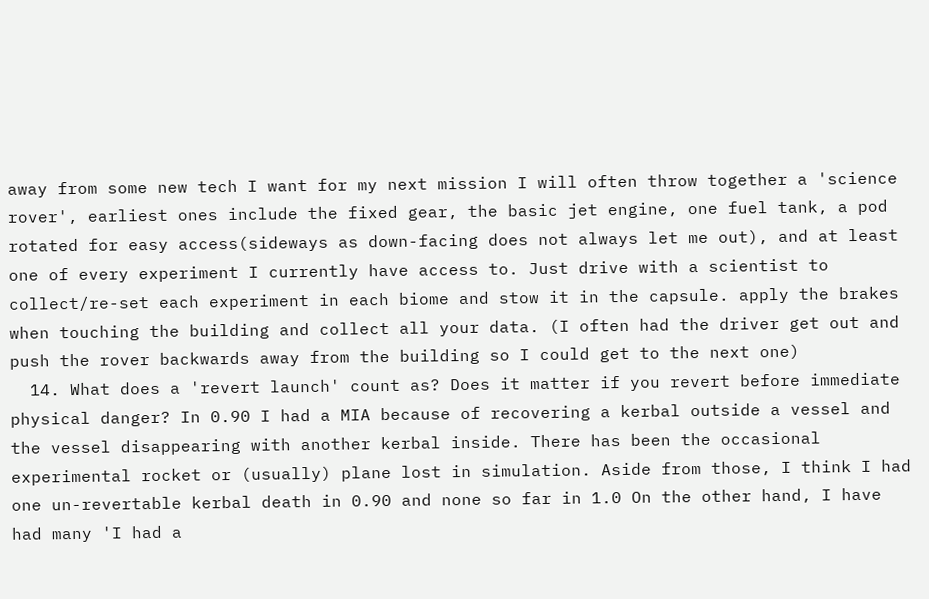away from some new tech I want for my next mission I will often throw together a 'science rover', earliest ones include the fixed gear, the basic jet engine, one fuel tank, a pod rotated for easy access(sideways as down-facing does not always let me out), and at least one of every experiment I currently have access to. Just drive with a scientist to collect/re-set each experiment in each biome and stow it in the capsule. apply the brakes when touching the building and collect all your data. (I often had the driver get out and push the rover backwards away from the building so I could get to the next one)
  14. What does a 'revert launch' count as? Does it matter if you revert before immediate physical danger? In 0.90 I had a MIA because of recovering a kerbal outside a vessel and the vessel disappearing with another kerbal inside. There has been the occasional experimental rocket or (usually) plane lost in simulation. Aside from those, I think I had one un-revertable kerbal death in 0.90 and none so far in 1.0 On the other hand, I have had many 'I had a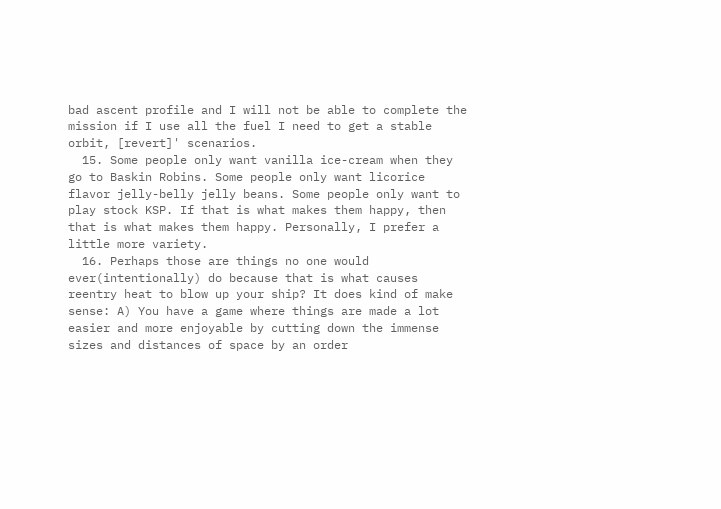bad ascent profile and I will not be able to complete the mission if I use all the fuel I need to get a stable orbit, [revert]' scenarios.
  15. Some people only want vanilla ice-cream when they go to Baskin Robins. Some people only want licorice flavor jelly-belly jelly beans. Some people only want to play stock KSP. If that is what makes them happy, then that is what makes them happy. Personally, I prefer a little more variety.
  16. Perhaps those are things no one would ever(intentionally) do because that is what causes reentry heat to blow up your ship? It does kind of make sense: A) You have a game where things are made a lot easier and more enjoyable by cutting down the immense sizes and distances of space by an order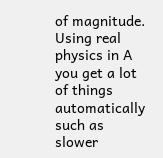of magnitude. Using real physics in A you get a lot of things automatically such as slower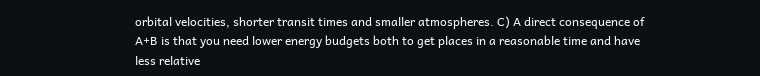orbital velocities, shorter transit times and smaller atmospheres. C) A direct consequence of A+B is that you need lower energy budgets both to get places in a reasonable time and have less relative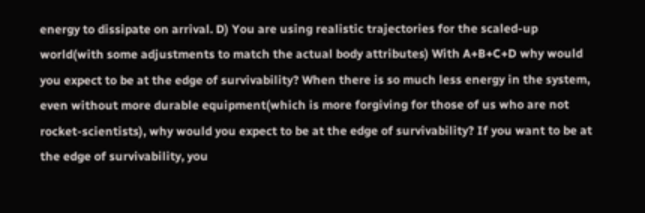energy to dissipate on arrival. D) You are using realistic trajectories for the scaled-up world(with some adjustments to match the actual body attributes) With A+B+C+D why would you expect to be at the edge of survivability? When there is so much less energy in the system, even without more durable equipment(which is more forgiving for those of us who are not rocket-scientists), why would you expect to be at the edge of survivability? If you want to be at the edge of survivability, you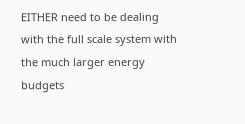EITHER need to be dealing with the full scale system with the much larger energy budgets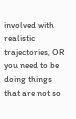involved with realistic trajectories, OR you need to be doing things that are not so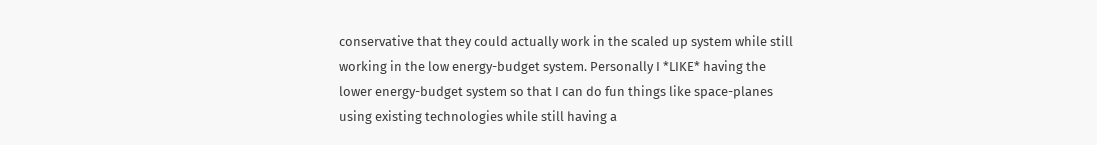conservative that they could actually work in the scaled up system while still working in the low energy-budget system. Personally I *LIKE* having the lower energy-budget system so that I can do fun things like space-planes using existing technologies while still having a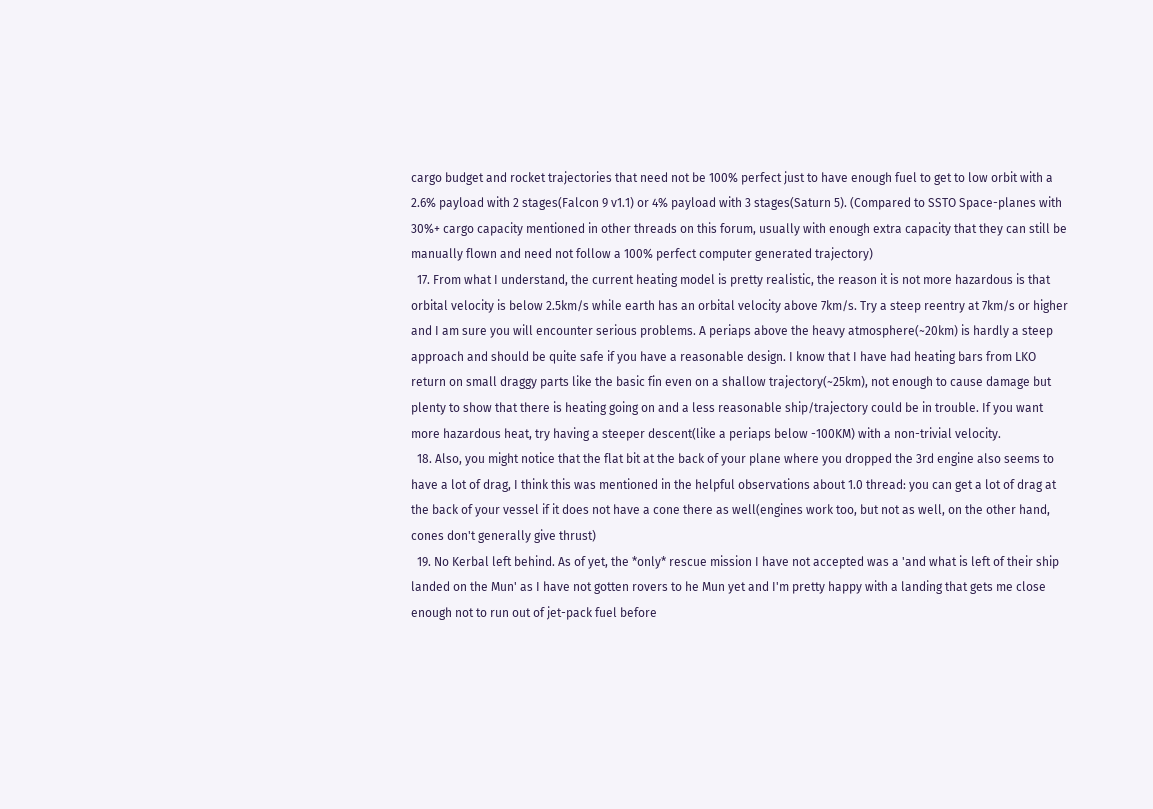cargo budget and rocket trajectories that need not be 100% perfect just to have enough fuel to get to low orbit with a 2.6% payload with 2 stages(Falcon 9 v1.1) or 4% payload with 3 stages(Saturn 5). (Compared to SSTO Space-planes with 30%+ cargo capacity mentioned in other threads on this forum, usually with enough extra capacity that they can still be manually flown and need not follow a 100% perfect computer generated trajectory)
  17. From what I understand, the current heating model is pretty realistic, the reason it is not more hazardous is that orbital velocity is below 2.5km/s while earth has an orbital velocity above 7km/s. Try a steep reentry at 7km/s or higher and I am sure you will encounter serious problems. A periaps above the heavy atmosphere(~20km) is hardly a steep approach and should be quite safe if you have a reasonable design. I know that I have had heating bars from LKO return on small draggy parts like the basic fin even on a shallow trajectory(~25km), not enough to cause damage but plenty to show that there is heating going on and a less reasonable ship/trajectory could be in trouble. If you want more hazardous heat, try having a steeper descent(like a periaps below -100KM) with a non-trivial velocity.
  18. Also, you might notice that the flat bit at the back of your plane where you dropped the 3rd engine also seems to have a lot of drag, I think this was mentioned in the helpful observations about 1.0 thread: you can get a lot of drag at the back of your vessel if it does not have a cone there as well(engines work too, but not as well, on the other hand, cones don't generally give thrust)
  19. No Kerbal left behind. As of yet, the *only* rescue mission I have not accepted was a 'and what is left of their ship landed on the Mun' as I have not gotten rovers to he Mun yet and I'm pretty happy with a landing that gets me close enough not to run out of jet-pack fuel before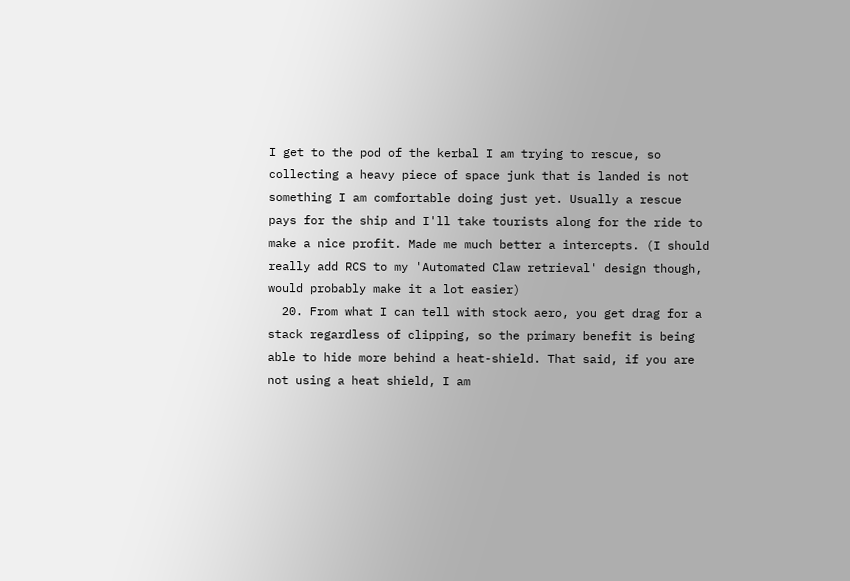I get to the pod of the kerbal I am trying to rescue, so collecting a heavy piece of space junk that is landed is not something I am comfortable doing just yet. Usually a rescue pays for the ship and I'll take tourists along for the ride to make a nice profit. Made me much better a intercepts. (I should really add RCS to my 'Automated Claw retrieval' design though, would probably make it a lot easier)
  20. From what I can tell with stock aero, you get drag for a stack regardless of clipping, so the primary benefit is being able to hide more behind a heat-shield. That said, if you are not using a heat shield, I am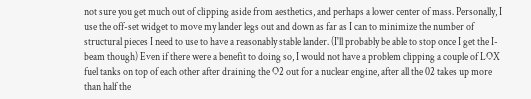not sure you get much out of clipping aside from aesthetics, and perhaps a lower center of mass. Personally, I use the off-set widget to move my lander legs out and down as far as I can to minimize the number of structural pieces I need to use to have a reasonably stable lander. (I'll probably be able to stop once I get the I-beam though) Even if there were a benefit to doing so, I would not have a problem clipping a couple of LOX fuel tanks on top of each other after draining the O2 out for a nuclear engine, after all the 02 takes up more than half the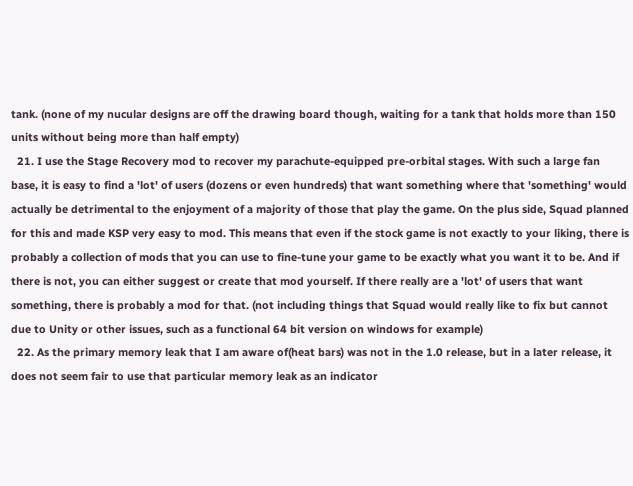tank. (none of my nucular designs are off the drawing board though, waiting for a tank that holds more than 150 units without being more than half empty)
  21. I use the Stage Recovery mod to recover my parachute-equipped pre-orbital stages. With such a large fan base, it is easy to find a 'lot' of users (dozens or even hundreds) that want something where that 'something' would actually be detrimental to the enjoyment of a majority of those that play the game. On the plus side, Squad planned for this and made KSP very easy to mod. This means that even if the stock game is not exactly to your liking, there is probably a collection of mods that you can use to fine-tune your game to be exactly what you want it to be. And if there is not, you can either suggest or create that mod yourself. If there really are a 'lot' of users that want something, there is probably a mod for that. (not including things that Squad would really like to fix but cannot due to Unity or other issues, such as a functional 64 bit version on windows for example)
  22. As the primary memory leak that I am aware of(heat bars) was not in the 1.0 release, but in a later release, it does not seem fair to use that particular memory leak as an indicator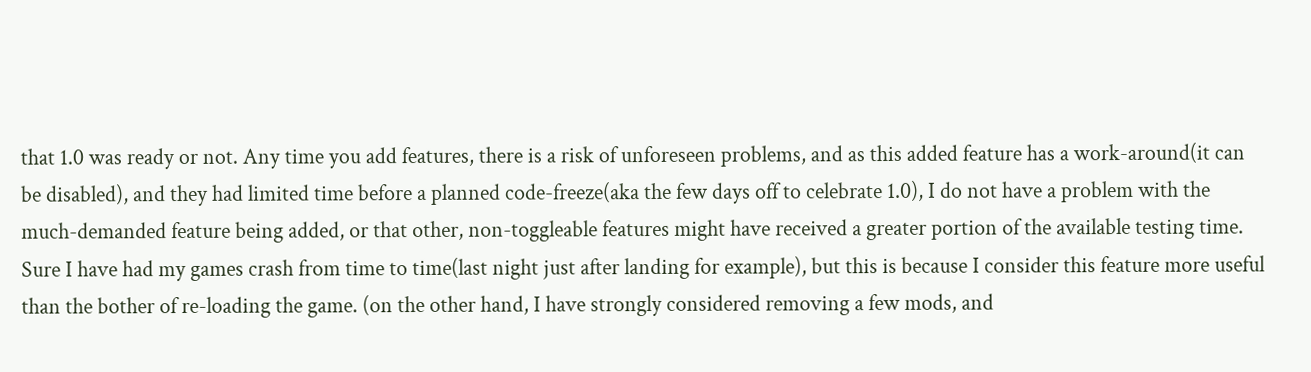that 1.0 was ready or not. Any time you add features, there is a risk of unforeseen problems, and as this added feature has a work-around(it can be disabled), and they had limited time before a planned code-freeze(aka the few days off to celebrate 1.0), I do not have a problem with the much-demanded feature being added, or that other, non-toggleable features might have received a greater portion of the available testing time. Sure I have had my games crash from time to time(last night just after landing for example), but this is because I consider this feature more useful than the bother of re-loading the game. (on the other hand, I have strongly considered removing a few mods, and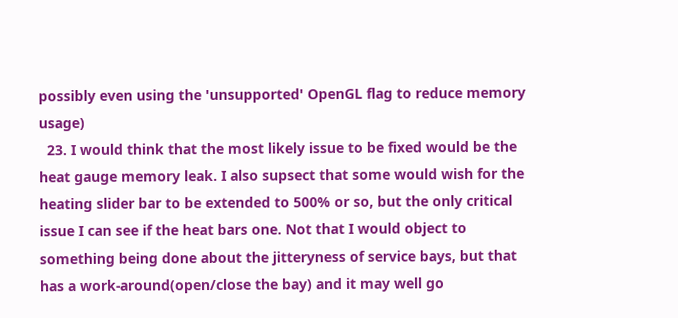possibly even using the 'unsupported' OpenGL flag to reduce memory usage)
  23. I would think that the most likely issue to be fixed would be the heat gauge memory leak. I also supsect that some would wish for the heating slider bar to be extended to 500% or so, but the only critical issue I can see if the heat bars one. Not that I would object to something being done about the jitteryness of service bays, but that has a work-around(open/close the bay) and it may well go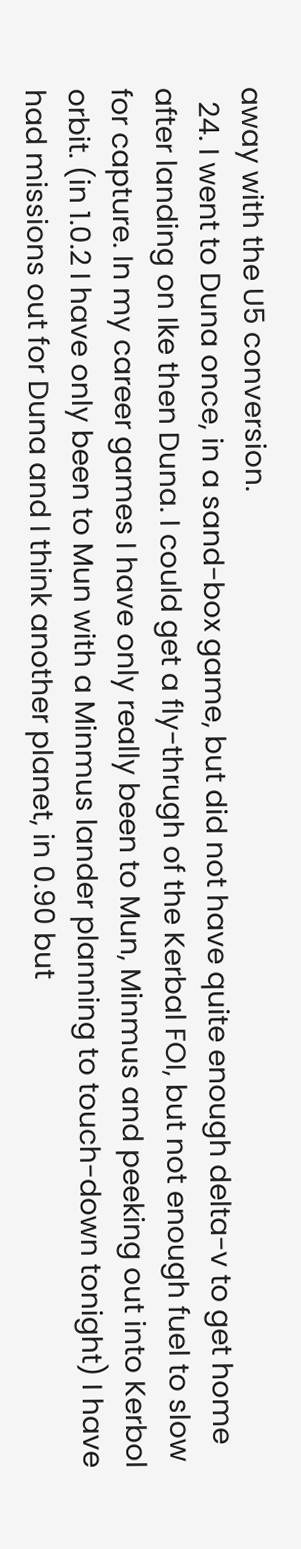away with the U5 conversion.
  24. I went to Duna once, in a sand-box game, but did not have quite enough delta-v to get home after landing on Ike then Duna. I could get a fly-thrugh of the Kerbal FOI, but not enough fuel to slow for capture. In my career games I have only really been to Mun, Minmus and peeking out into Kerbol orbit. (in 1.0.2 I have only been to Mun with a Minmus lander planning to touch-down tonight) I have had missions out for Duna and I think another planet, in 0.90 but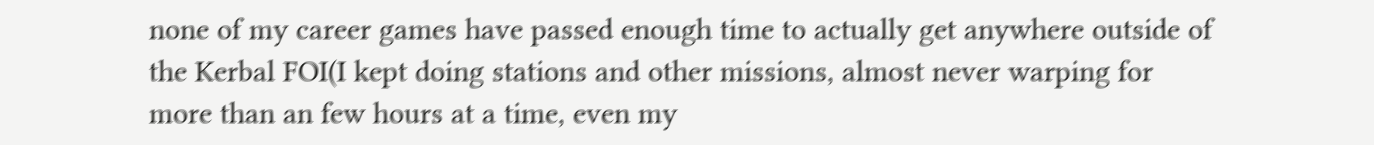none of my career games have passed enough time to actually get anywhere outside of the Kerbal FOI(I kept doing stations and other missions, almost never warping for more than an few hours at a time, even my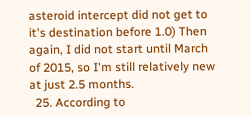asteroid intercept did not get to it's destination before 1.0) Then again, I did not start until March of 2015, so I'm still relatively new at just 2.5 months.
  25. According to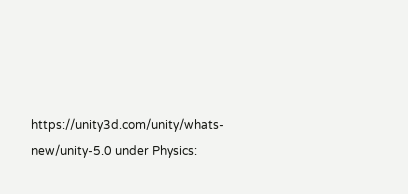https://unity3d.com/unity/whats-new/unity-5.0 under Physics: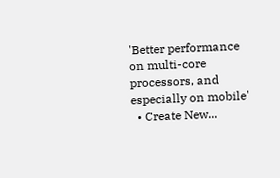'Better performance on multi-core processors, and especially on mobile'
  • Create New...